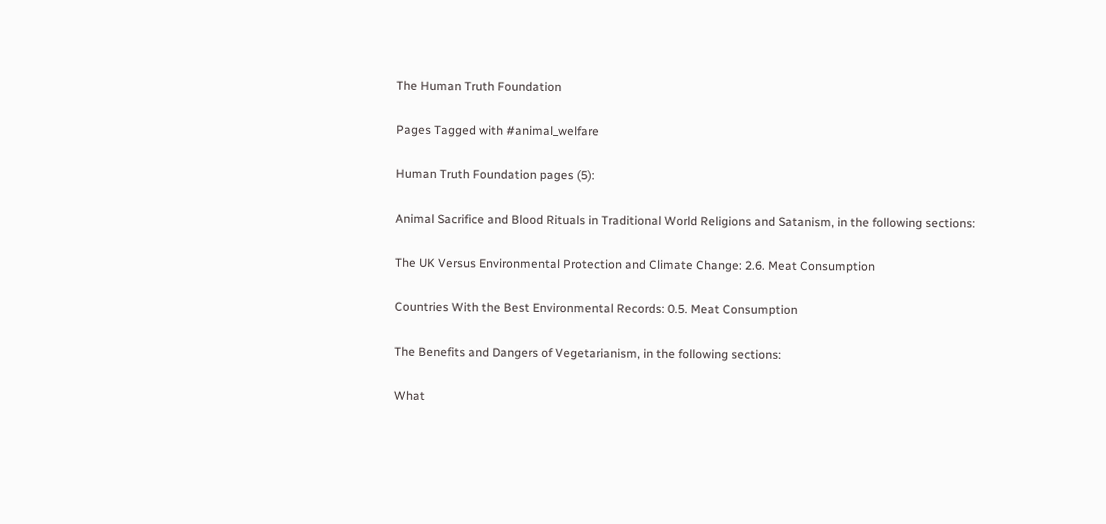The Human Truth Foundation

Pages Tagged with #animal_welfare

Human Truth Foundation pages (5):

Animal Sacrifice and Blood Rituals in Traditional World Religions and Satanism, in the following sections:

The UK Versus Environmental Protection and Climate Change: 2.6. Meat Consumption

Countries With the Best Environmental Records: 0.5. Meat Consumption

The Benefits and Dangers of Vegetarianism, in the following sections:

What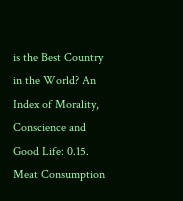is the Best Country in the World? An Index of Morality, Conscience and Good Life: 0.15. Meat Consumption